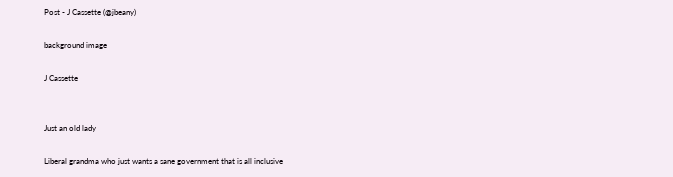Post - J Cassette (@jbeany)

background image

J Cassette


Just an old lady

Liberal grandma who just wants a sane government that is all inclusive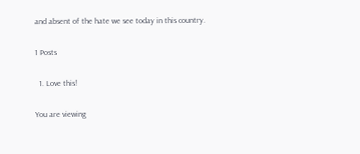and absent of the hate we see today in this country.

1 Posts

  1. Love this!

You are viewing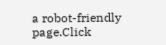a robot-friendly page.Click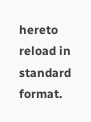hereto reload in standard format.